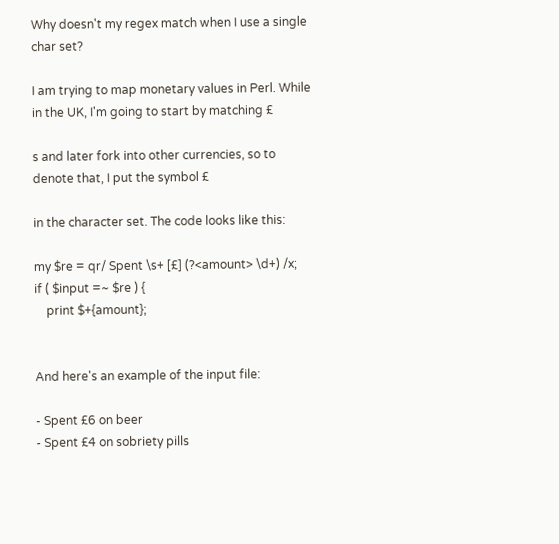Why doesn't my regex match when I use a single char set?

I am trying to map monetary values in Perl. While in the UK, I'm going to start by matching £

s and later fork into other currencies, so to denote that, I put the symbol £

in the character set. The code looks like this:

my $re = qr/ Spent \s+ [£] (?<amount> \d+) /x;
if ( $input =~ $re ) {
    print $+{amount};


And here's an example of the input file:

- Spent £6 on beer
- Spent £4 on sobriety pills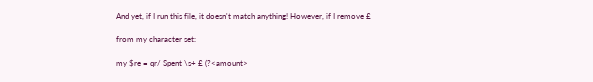And yet, if I run this file, it doesn't match anything! However, if I remove £

from my character set:

my $re = qr/ Spent \s+ £ (?<amount>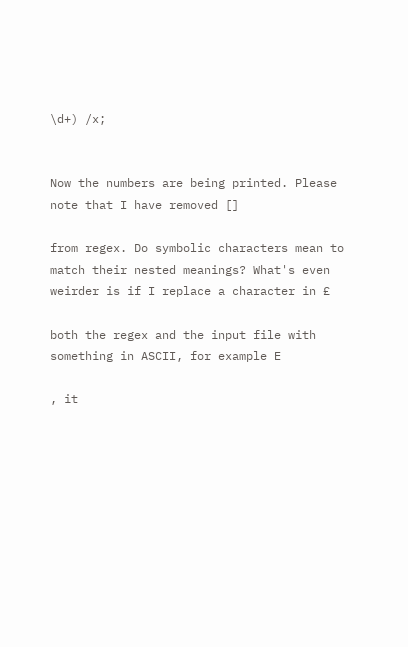\d+) /x;


Now the numbers are being printed. Please note that I have removed []

from regex. Do symbolic characters mean to match their nested meanings? What's even weirder is if I replace a character in £

both the regex and the input file with something in ASCII, for example E

, it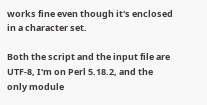works fine even though it's enclosed in a character set.

Both the script and the input file are UTF-8, I'm on Perl 5.18.2, and the only module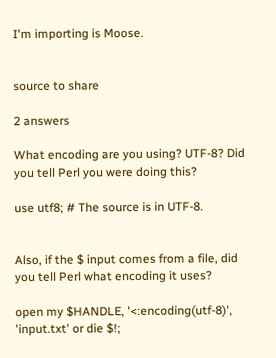I'm importing is Moose.


source to share

2 answers

What encoding are you using? UTF-8? Did you tell Perl you were doing this?

use utf8; # The source is in UTF-8.


Also, if the $ input comes from a file, did you tell Perl what encoding it uses?

open my $HANDLE, '<:encoding(utf-8)', 'input.txt' or die $!;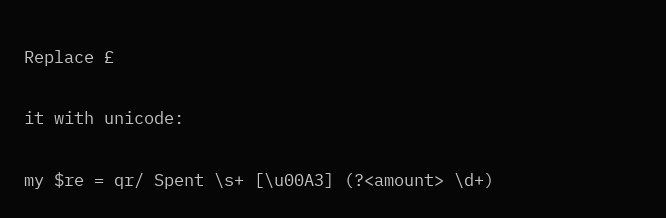Replace £

it with unicode:

my $re = qr/ Spent \s+ [\u00A3] (?<amount> \d+)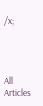/x;




All Articles